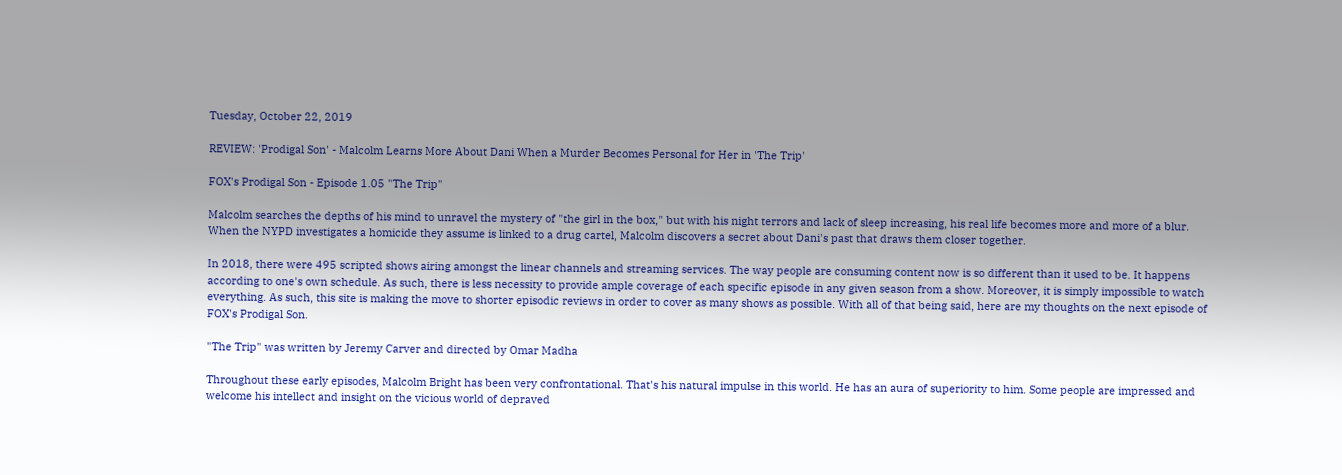Tuesday, October 22, 2019

REVIEW: 'Prodigal Son' - Malcolm Learns More About Dani When a Murder Becomes Personal for Her in 'The Trip'

FOX's Prodigal Son - Episode 1.05 "The Trip"

Malcolm searches the depths of his mind to unravel the mystery of "the girl in the box," but with his night terrors and lack of sleep increasing, his real life becomes more and more of a blur. When the NYPD investigates a homicide they assume is linked to a drug cartel, Malcolm discovers a secret about Dani's past that draws them closer together.

In 2018, there were 495 scripted shows airing amongst the linear channels and streaming services. The way people are consuming content now is so different than it used to be. It happens according to one's own schedule. As such, there is less necessity to provide ample coverage of each specific episode in any given season from a show. Moreover, it is simply impossible to watch everything. As such, this site is making the move to shorter episodic reviews in order to cover as many shows as possible. With all of that being said, here are my thoughts on the next episode of FOX's Prodigal Son.

"The Trip" was written by Jeremy Carver and directed by Omar Madha

Throughout these early episodes, Malcolm Bright has been very confrontational. That's his natural impulse in this world. He has an aura of superiority to him. Some people are impressed and welcome his intellect and insight on the vicious world of depraved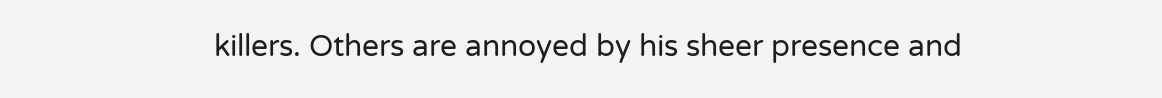killers. Others are annoyed by his sheer presence and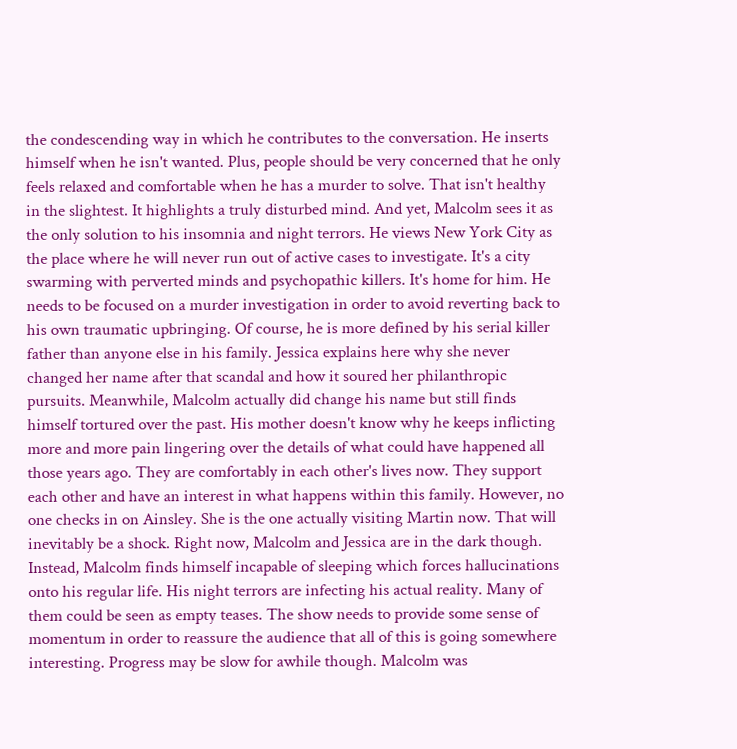the condescending way in which he contributes to the conversation. He inserts himself when he isn't wanted. Plus, people should be very concerned that he only feels relaxed and comfortable when he has a murder to solve. That isn't healthy in the slightest. It highlights a truly disturbed mind. And yet, Malcolm sees it as the only solution to his insomnia and night terrors. He views New York City as the place where he will never run out of active cases to investigate. It's a city swarming with perverted minds and psychopathic killers. It's home for him. He needs to be focused on a murder investigation in order to avoid reverting back to his own traumatic upbringing. Of course, he is more defined by his serial killer father than anyone else in his family. Jessica explains here why she never changed her name after that scandal and how it soured her philanthropic pursuits. Meanwhile, Malcolm actually did change his name but still finds himself tortured over the past. His mother doesn't know why he keeps inflicting more and more pain lingering over the details of what could have happened all those years ago. They are comfortably in each other's lives now. They support each other and have an interest in what happens within this family. However, no one checks in on Ainsley. She is the one actually visiting Martin now. That will inevitably be a shock. Right now, Malcolm and Jessica are in the dark though. Instead, Malcolm finds himself incapable of sleeping which forces hallucinations onto his regular life. His night terrors are infecting his actual reality. Many of them could be seen as empty teases. The show needs to provide some sense of momentum in order to reassure the audience that all of this is going somewhere interesting. Progress may be slow for awhile though. Malcolm was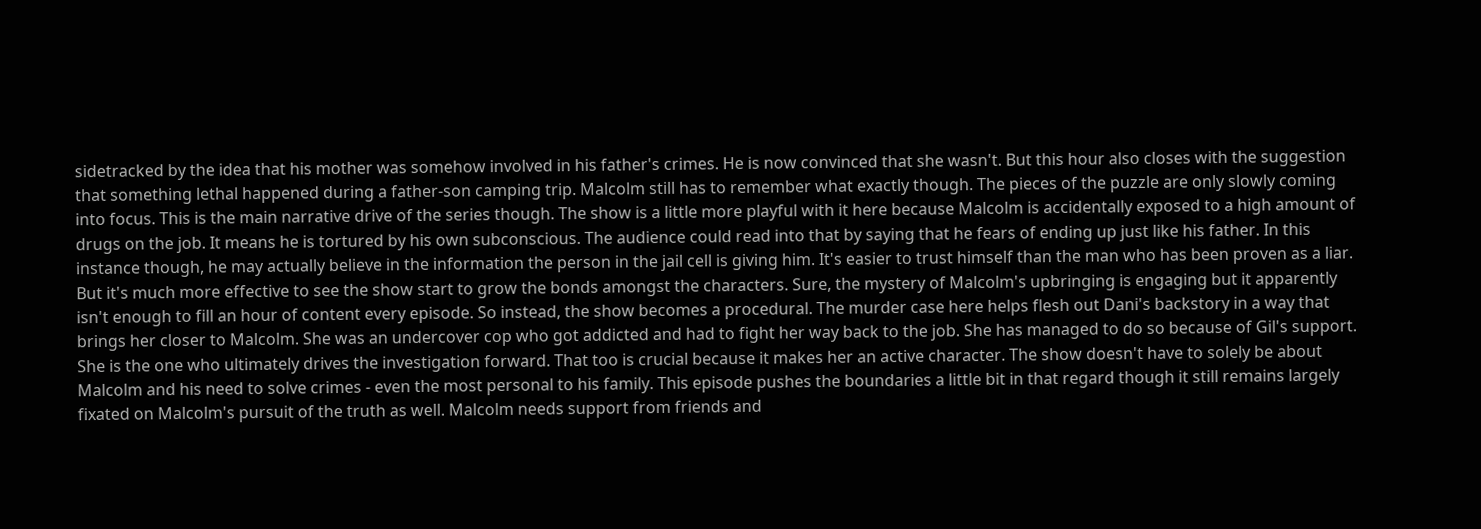sidetracked by the idea that his mother was somehow involved in his father's crimes. He is now convinced that she wasn't. But this hour also closes with the suggestion that something lethal happened during a father-son camping trip. Malcolm still has to remember what exactly though. The pieces of the puzzle are only slowly coming into focus. This is the main narrative drive of the series though. The show is a little more playful with it here because Malcolm is accidentally exposed to a high amount of drugs on the job. It means he is tortured by his own subconscious. The audience could read into that by saying that he fears of ending up just like his father. In this instance though, he may actually believe in the information the person in the jail cell is giving him. It's easier to trust himself than the man who has been proven as a liar. But it's much more effective to see the show start to grow the bonds amongst the characters. Sure, the mystery of Malcolm's upbringing is engaging but it apparently isn't enough to fill an hour of content every episode. So instead, the show becomes a procedural. The murder case here helps flesh out Dani's backstory in a way that brings her closer to Malcolm. She was an undercover cop who got addicted and had to fight her way back to the job. She has managed to do so because of Gil's support. She is the one who ultimately drives the investigation forward. That too is crucial because it makes her an active character. The show doesn't have to solely be about Malcolm and his need to solve crimes - even the most personal to his family. This episode pushes the boundaries a little bit in that regard though it still remains largely fixated on Malcolm's pursuit of the truth as well. Malcolm needs support from friends and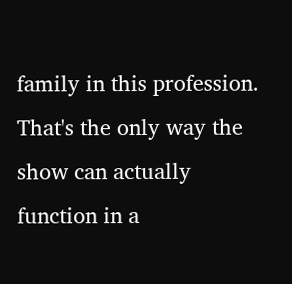family in this profession. That's the only way the show can actually function in a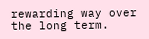rewarding way over the long term.